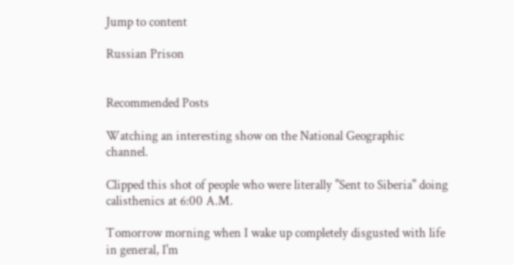Jump to content

Russian Prison


Recommended Posts

Watching an interesting show on the National Geographic channel.

Clipped this shot of people who were literally "Sent to Siberia" doing calisthenics at 6:00 A.M.

Tomorrow morning when I wake up completely disgusted with life in general, I'm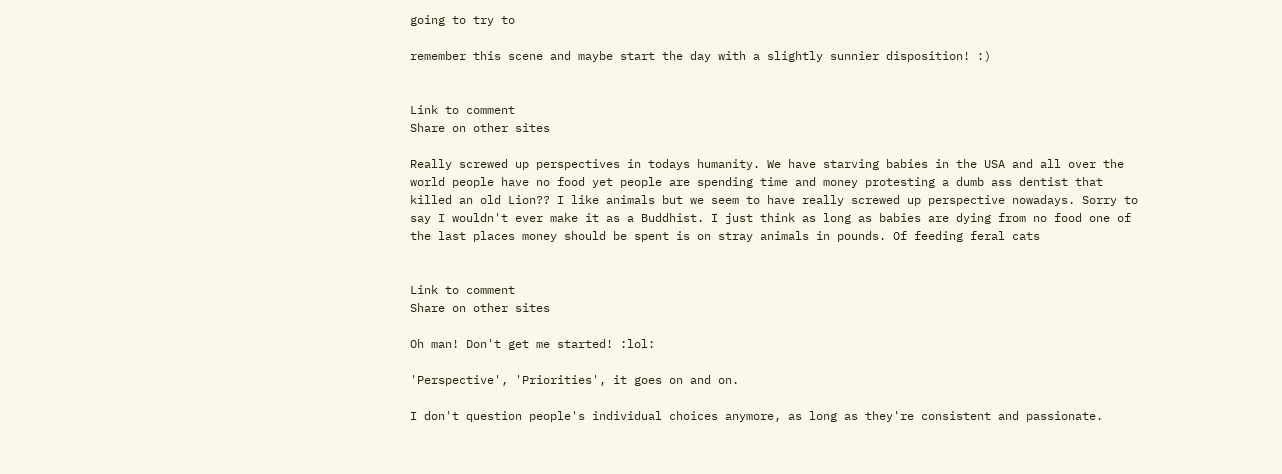going to try to

remember this scene and maybe start the day with a slightly sunnier disposition! :)


Link to comment
Share on other sites

Really screwed up perspectives in todays humanity. We have starving babies in the USA and all over the world people have no food yet people are spending time and money protesting a dumb ass dentist that killed an old Lion?? I like animals but we seem to have really screwed up perspective nowadays. Sorry to say I wouldn't ever make it as a Buddhist. I just think as long as babies are dying from no food one of the last places money should be spent is on stray animals in pounds. Of feeding feral cats


Link to comment
Share on other sites

Oh man! Don't get me started! :lol:

'Perspective', 'Priorities', it goes on and on.

I don't question people's individual choices anymore, as long as they're consistent and passionate.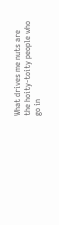What drives me nuts are the hoity-toity people who go in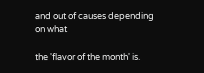and out of causes depending on what

the 'flavor of the month' is.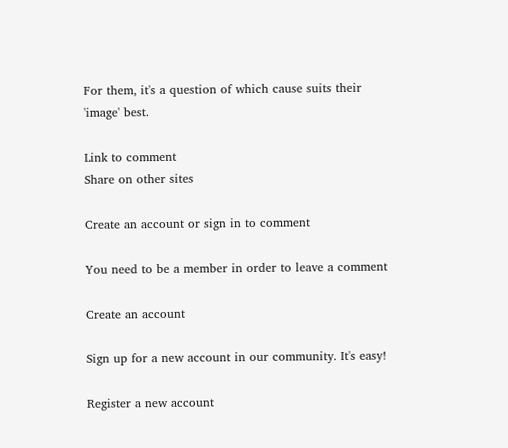For them, it's a question of which cause suits their 'image' best.

Link to comment
Share on other sites

Create an account or sign in to comment

You need to be a member in order to leave a comment

Create an account

Sign up for a new account in our community. It's easy!

Register a new account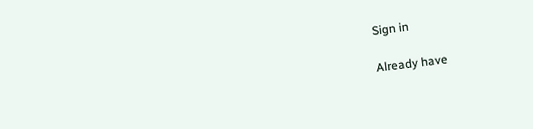Sign in

Already have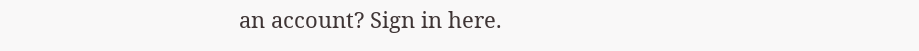an account? Sign in here.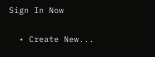Sign In Now

  • Create New...